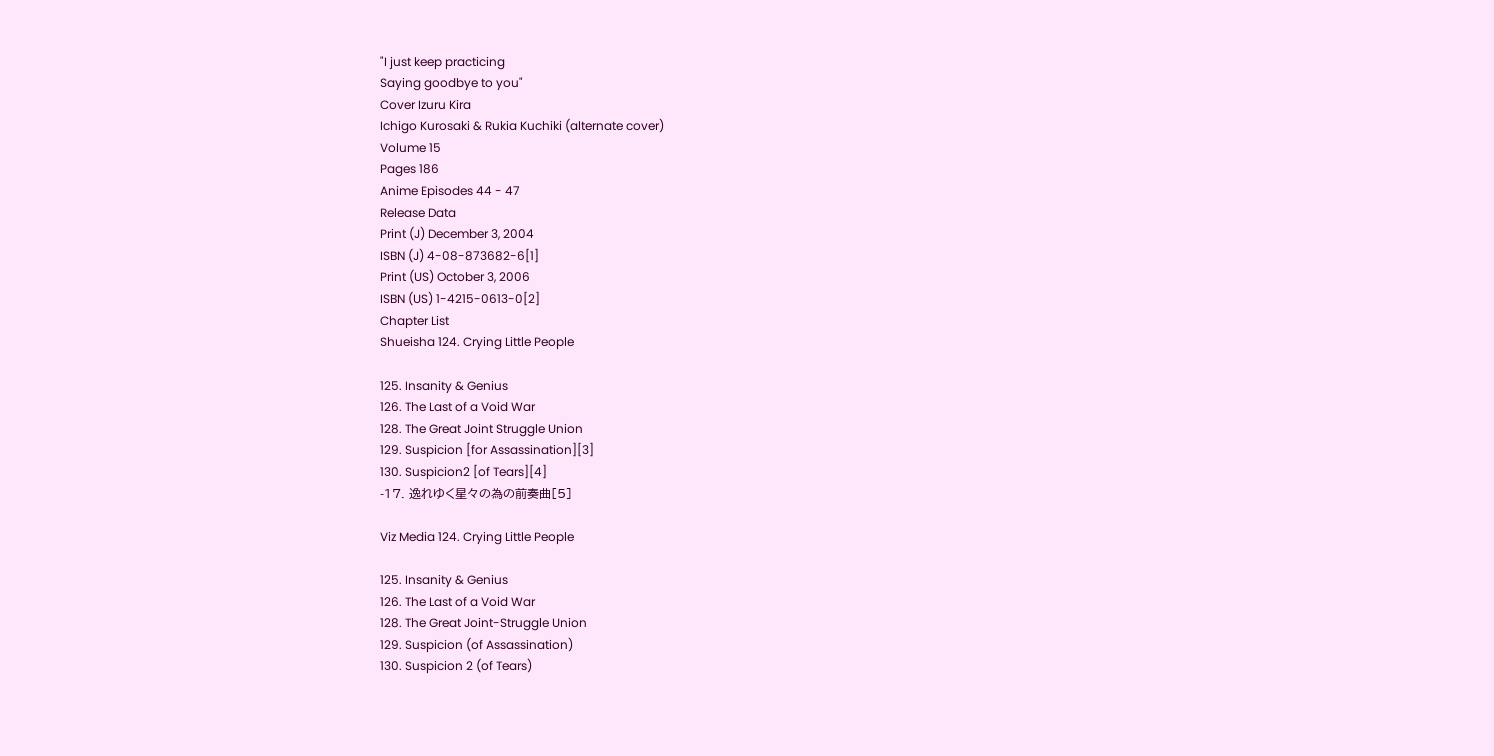"I just keep practicing
Saying goodbye to you"
Cover Izuru Kira
Ichigo Kurosaki & Rukia Kuchiki (alternate cover)
Volume 15
Pages 186
Anime Episodes 44 - 47
Release Data
Print (J) December 3, 2004
ISBN (J) 4-08-873682-6[1]
Print (US) October 3, 2006
ISBN (US) 1-4215-0613-0[2]
Chapter List
Shueisha 124. Crying Little People

125. Insanity & Genius
126. The Last of a Void War
128. The Great Joint Struggle Union
129. Suspicion [for Assassination][3]
130. Suspicion2 [of Tears][4]
-17. 逸れゆく星々の為の前奏曲[5]

Viz Media 124. Crying Little People

125. Insanity & Genius
126. The Last of a Void War
128. The Great Joint-Struggle Union
129. Suspicion (of Assassination)
130. Suspicion 2 (of Tears)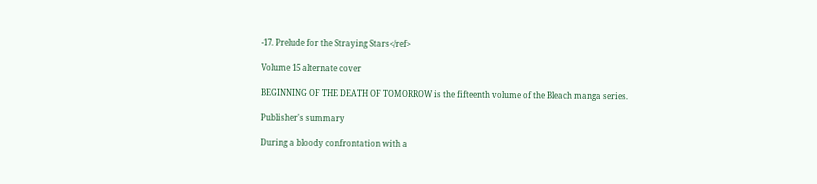-17. Prelude for the Straying Stars</ref>

Volume 15 alternate cover

BEGINNING OF THE DEATH OF TOMORROW is the fifteenth volume of the Bleach manga series.

Publisher's summary

During a bloody confrontation with a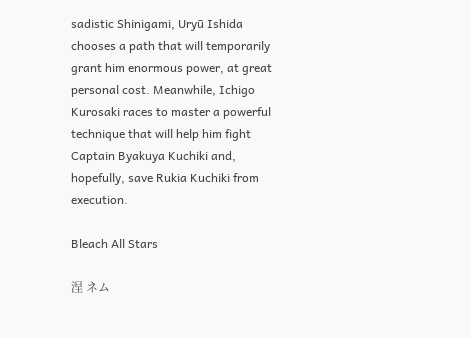sadistic Shinigami, Uryū Ishida chooses a path that will temporarily grant him enormous power, at great personal cost. Meanwhile, Ichigo Kurosaki races to master a powerful technique that will help him fight Captain Byakuya Kuchiki and, hopefully, save Rukia Kuchiki from execution.

Bleach All Stars

涅 ネム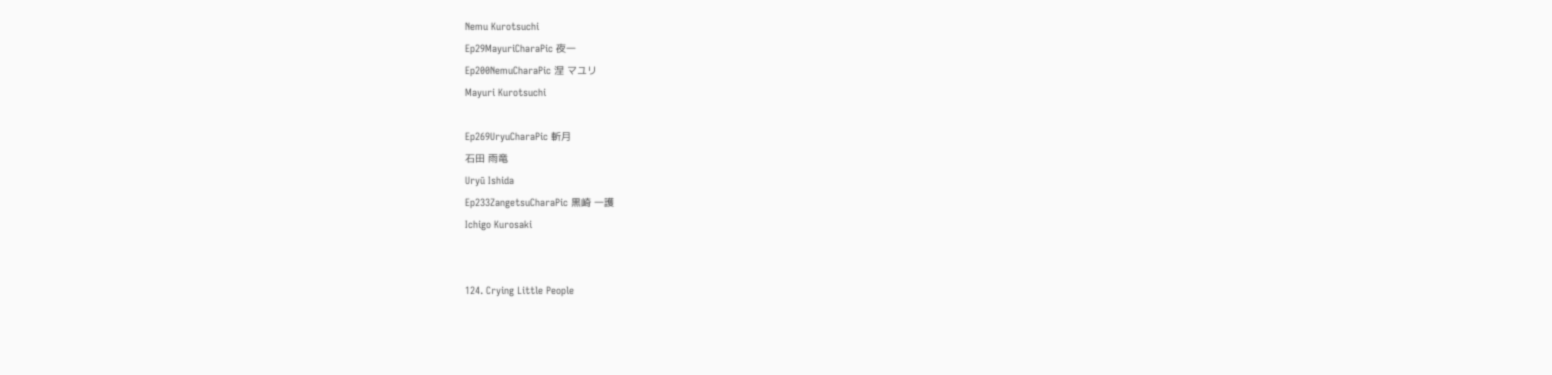Nemu Kurotsuchi
Ep29MayuriCharaPic 夜一
Ep200NemuCharaPic 涅 マユリ
Mayuri Kurotsuchi

Ep269UryuCharaPic 斬月
石田 雨竜
Uryū Ishida
Ep233ZangetsuCharaPic 黒崎 一護
Ichigo Kurosaki


124. Crying Little People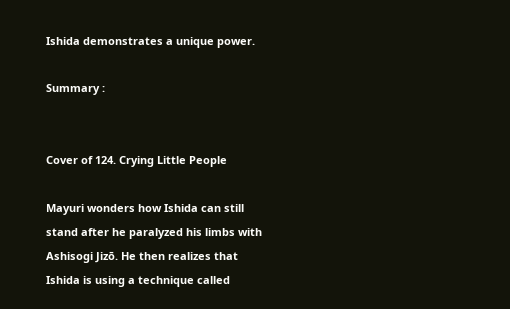Ishida demonstrates a unique power.

Summary :


Cover of 124. Crying Little People

Mayuri wonders how Ishida can still stand after he paralyzed his limbs with Ashisogi Jizō. He then realizes that Ishida is using a technique called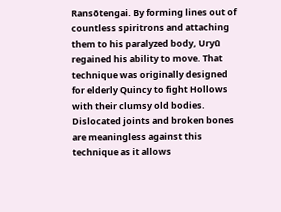Ransōtengai. By forming lines out of countless spiritrons and attaching them to his paralyzed body, Uryū regained his ability to move. That technique was originally designed for elderly Quincy to fight Hollows with their clumsy old bodies. Dislocated joints and broken bones are meaningless against this technique as it allows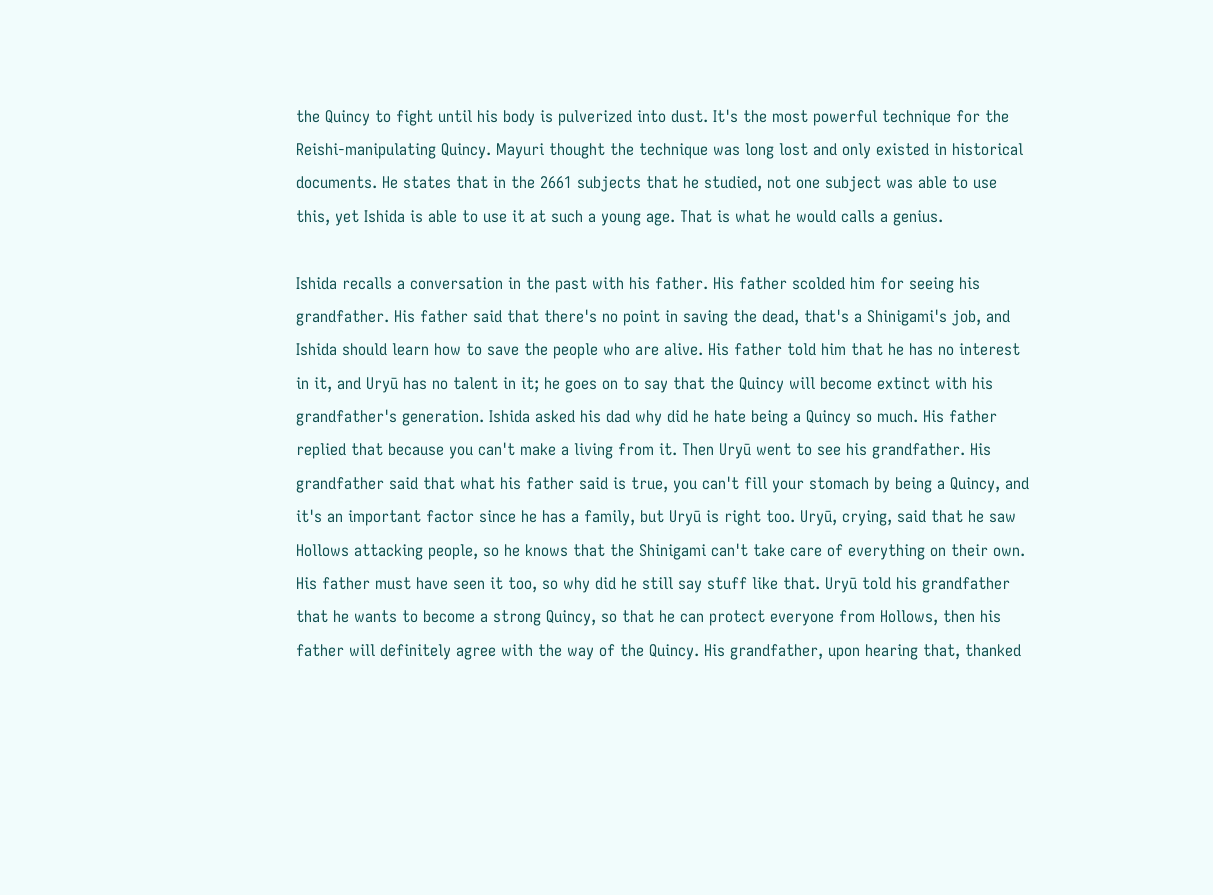the Quincy to fight until his body is pulverized into dust. It's the most powerful technique for the Reishi-manipulating Quincy. Mayuri thought the technique was long lost and only existed in historical documents. He states that in the 2661 subjects that he studied, not one subject was able to use this, yet Ishida is able to use it at such a young age. That is what he would calls a genius.

Ishida recalls a conversation in the past with his father. His father scolded him for seeing his grandfather. His father said that there's no point in saving the dead, that's a Shinigami's job, and Ishida should learn how to save the people who are alive. His father told him that he has no interest in it, and Uryū has no talent in it; he goes on to say that the Quincy will become extinct with his grandfather's generation. Ishida asked his dad why did he hate being a Quincy so much. His father replied that because you can't make a living from it. Then Uryū went to see his grandfather. His grandfather said that what his father said is true, you can't fill your stomach by being a Quincy, and it's an important factor since he has a family, but Uryū is right too. Uryū, crying, said that he saw Hollows attacking people, so he knows that the Shinigami can't take care of everything on their own. His father must have seen it too, so why did he still say stuff like that. Uryū told his grandfather that he wants to become a strong Quincy, so that he can protect everyone from Hollows, then his father will definitely agree with the way of the Quincy. His grandfather, upon hearing that, thanked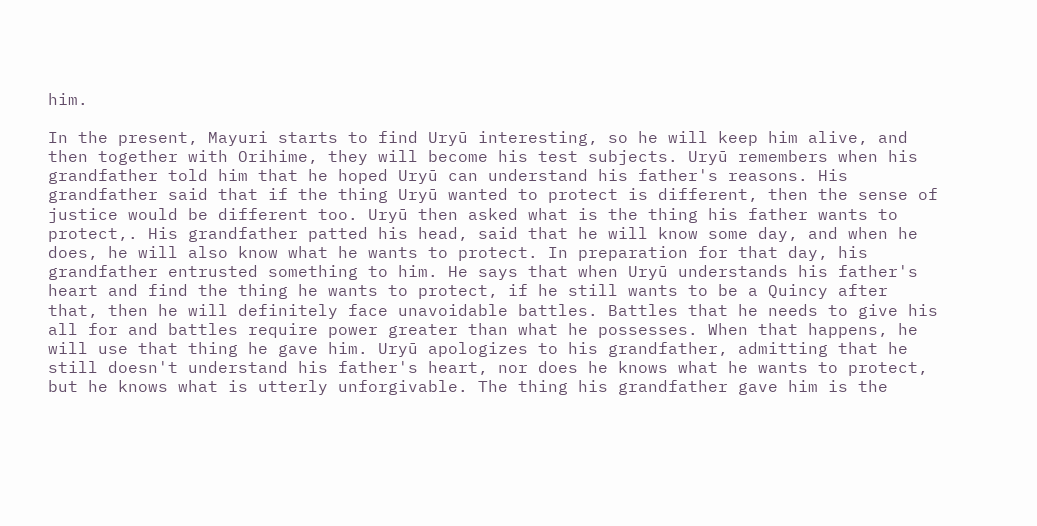him.

In the present, Mayuri starts to find Uryū interesting, so he will keep him alive, and then together with Orihime, they will become his test subjects. Uryū remembers when his grandfather told him that he hoped Uryū can understand his father's reasons. His grandfather said that if the thing Uryū wanted to protect is different, then the sense of justice would be different too. Uryū then asked what is the thing his father wants to protect,. His grandfather patted his head, said that he will know some day, and when he does, he will also know what he wants to protect. In preparation for that day, his grandfather entrusted something to him. He says that when Uryū understands his father's heart and find the thing he wants to protect, if he still wants to be a Quincy after that, then he will definitely face unavoidable battles. Battles that he needs to give his all for and battles require power greater than what he possesses. When that happens, he will use that thing he gave him. Uryū apologizes to his grandfather, admitting that he still doesn't understand his father's heart, nor does he knows what he wants to protect, but he knows what is utterly unforgivable. The thing his grandfather gave him is the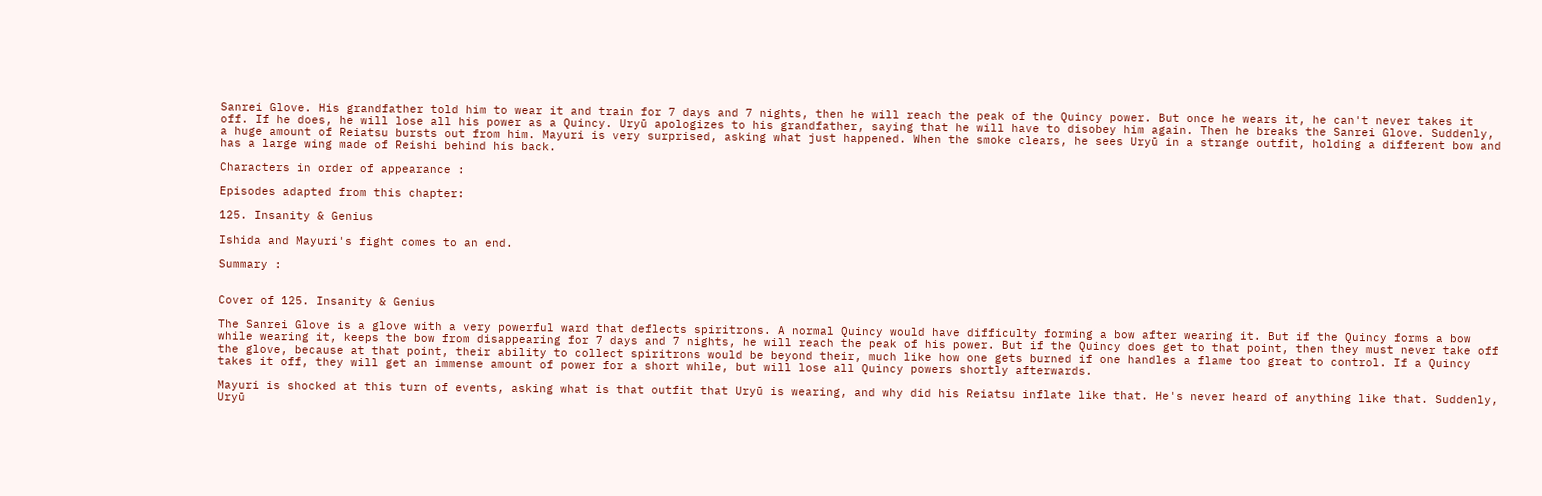Sanrei Glove. His grandfather told him to wear it and train for 7 days and 7 nights, then he will reach the peak of the Quincy power. But once he wears it, he can't never takes it off. If he does, he will lose all his power as a Quincy. Uryū apologizes to his grandfather, saying that he will have to disobey him again. Then he breaks the Sanrei Glove. Suddenly, a huge amount of Reiatsu bursts out from him. Mayuri is very surprised, asking what just happened. When the smoke clears, he sees Uryū in a strange outfit, holding a different bow and has a large wing made of Reishi behind his back.

Characters in order of appearance :

Episodes adapted from this chapter:

125. Insanity & Genius

Ishida and Mayuri's fight comes to an end.

Summary :


Cover of 125. Insanity & Genius

The Sanrei Glove is a glove with a very powerful ward that deflects spiritrons. A normal Quincy would have difficulty forming a bow after wearing it. But if the Quincy forms a bow while wearing it, keeps the bow from disappearing for 7 days and 7 nights, he will reach the peak of his power. But if the Quincy does get to that point, then they must never take off the glove, because at that point, their ability to collect spiritrons would be beyond their, much like how one gets burned if one handles a flame too great to control. If a Quincy takes it off, they will get an immense amount of power for a short while, but will lose all Quincy powers shortly afterwards.

Mayuri is shocked at this turn of events, asking what is that outfit that Uryū is wearing, and why did his Reiatsu inflate like that. He's never heard of anything like that. Suddenly, Uryū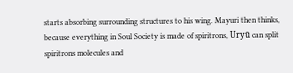starts absorbing surrounding structures to his wing. Mayuri then thinks, because everything in Soul Society is made of spiritrons, Uryū can split spiritrons molecules and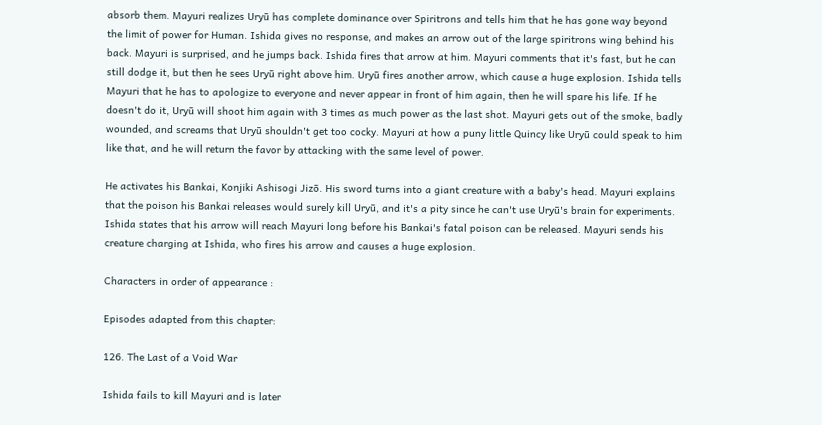absorb them. Mayuri realizes Uryū has complete dominance over Spiritrons and tells him that he has gone way beyond the limit of power for Human. Ishida gives no response, and makes an arrow out of the large spiritrons wing behind his back. Mayuri is surprised, and he jumps back. Ishida fires that arrow at him. Mayuri comments that it's fast, but he can still dodge it, but then he sees Uryū right above him. Uryū fires another arrow, which cause a huge explosion. Ishida tells Mayuri that he has to apologize to everyone and never appear in front of him again, then he will spare his life. If he doesn't do it, Uryū will shoot him again with 3 times as much power as the last shot. Mayuri gets out of the smoke, badly wounded, and screams that Uryū shouldn't get too cocky. Mayuri at how a puny little Quincy like Uryū could speak to him like that, and he will return the favor by attacking with the same level of power.

He activates his Bankai, Konjiki Ashisogi Jizō. His sword turns into a giant creature with a baby's head. Mayuri explains that the poison his Bankai releases would surely kill Uryū, and it's a pity since he can't use Uryū's brain for experiments. Ishida states that his arrow will reach Mayuri long before his Bankai's fatal poison can be released. Mayuri sends his creature charging at Ishida, who fires his arrow and causes a huge explosion.

Characters in order of appearance :

Episodes adapted from this chapter:

126. The Last of a Void War

Ishida fails to kill Mayuri and is later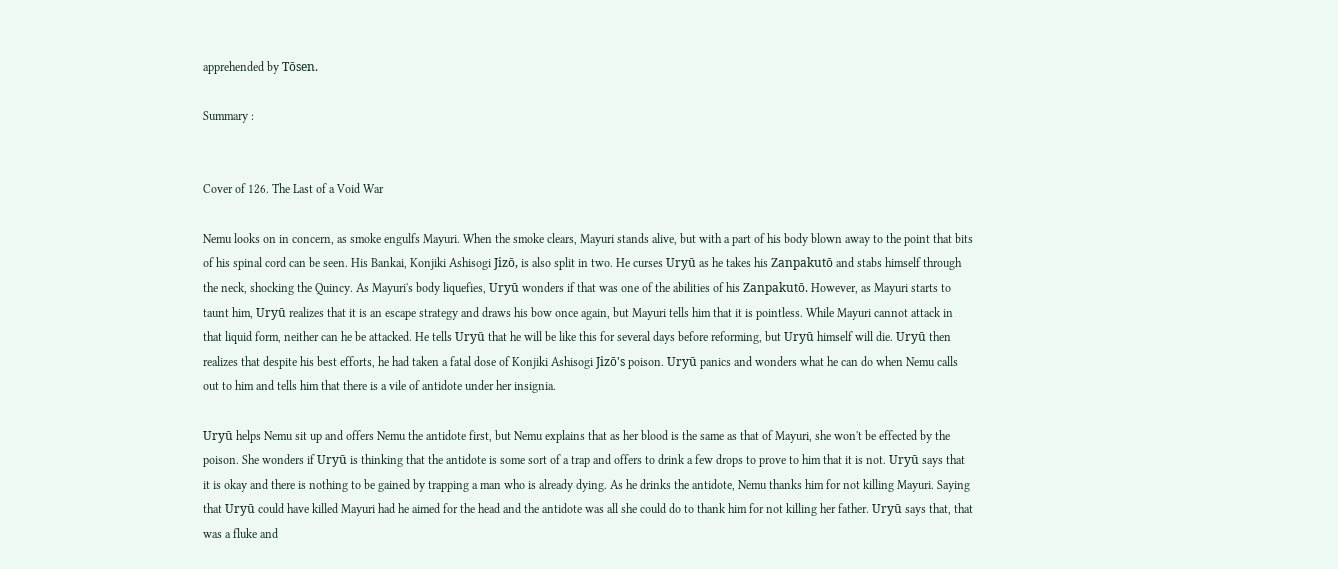apprehended by Tōsen.

Summary :


Cover of 126. The Last of a Void War

Nemu looks on in concern, as smoke engulfs Mayuri. When the smoke clears, Mayuri stands alive, but with a part of his body blown away to the point that bits of his spinal cord can be seen. His Bankai, Konjiki Ashisogi Jizō, is also split in two. He curses Uryū as he takes his Zanpakutō and stabs himself through the neck, shocking the Quincy. As Mayuri's body liquefies, Uryū wonders if that was one of the abilities of his Zanpakutō. However, as Mayuri starts to taunt him, Uryū realizes that it is an escape strategy and draws his bow once again, but Mayuri tells him that it is pointless. While Mayuri cannot attack in that liquid form, neither can he be attacked. He tells Uryū that he will be like this for several days before reforming, but Uryū himself will die. Uryū then realizes that despite his best efforts, he had taken a fatal dose of Konjiki Ashisogi Jizō's poison. Uryū panics and wonders what he can do when Nemu calls out to him and tells him that there is a vile of antidote under her insignia.

Uryū helps Nemu sit up and offers Nemu the antidote first, but Nemu explains that as her blood is the same as that of Mayuri, she won't be effected by the poison. She wonders if Uryū is thinking that the antidote is some sort of a trap and offers to drink a few drops to prove to him that it is not. Uryū says that it is okay and there is nothing to be gained by trapping a man who is already dying. As he drinks the antidote, Nemu thanks him for not killing Mayuri. Saying that Uryū could have killed Mayuri had he aimed for the head and the antidote was all she could do to thank him for not killing her father. Uryū says that, that was a fluke and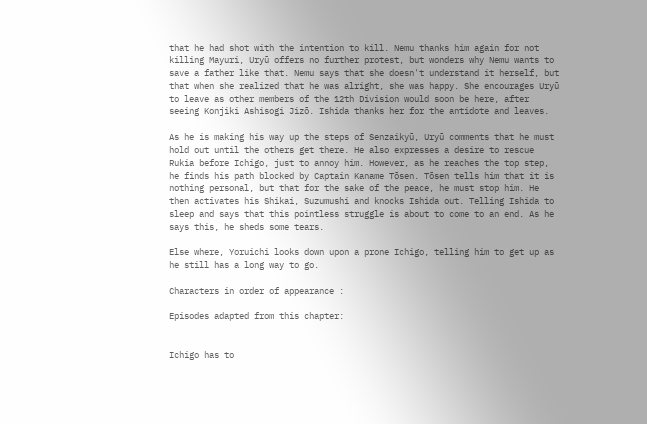that he had shot with the intention to kill. Nemu thanks him again for not killing Mayuri, Uryū offers no further protest, but wonders why Nemu wants to save a father like that. Nemu says that she doesn't understand it herself, but that when she realized that he was alright, she was happy. She encourages Uryū to leave as other members of the 12th Division would soon be here, after seeing Konjiki Ashisogi Jizō. Ishida thanks her for the antidote and leaves.

As he is making his way up the steps of Senzaikyū, Uryū comments that he must hold out until the others get there. He also expresses a desire to rescue Rukia before Ichigo, just to annoy him. However, as he reaches the top step, he finds his path blocked by Captain Kaname Tōsen. Tōsen tells him that it is nothing personal, but that for the sake of the peace, he must stop him. He then activates his Shikai, Suzumushi and knocks Ishida out. Telling Ishida to sleep and says that this pointless struggle is about to come to an end. As he says this, he sheds some tears.

Else where, Yoruichi looks down upon a prone Ichigo, telling him to get up as he still has a long way to go.

Characters in order of appearance :

Episodes adapted from this chapter:


Ichigo has to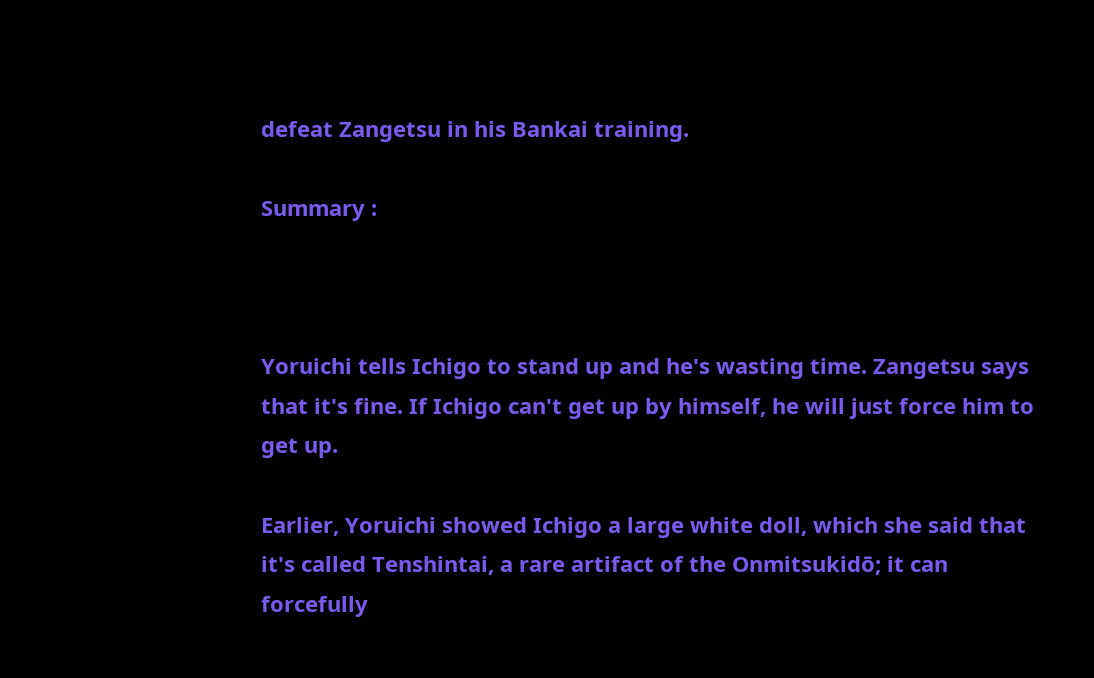defeat Zangetsu in his Bankai training.

Summary :



Yoruichi tells Ichigo to stand up and he's wasting time. Zangetsu says that it's fine. If Ichigo can't get up by himself, he will just force him to get up.

Earlier, Yoruichi showed Ichigo a large white doll, which she said that it's called Tenshintai, a rare artifact of the Onmitsukidō; it can forcefully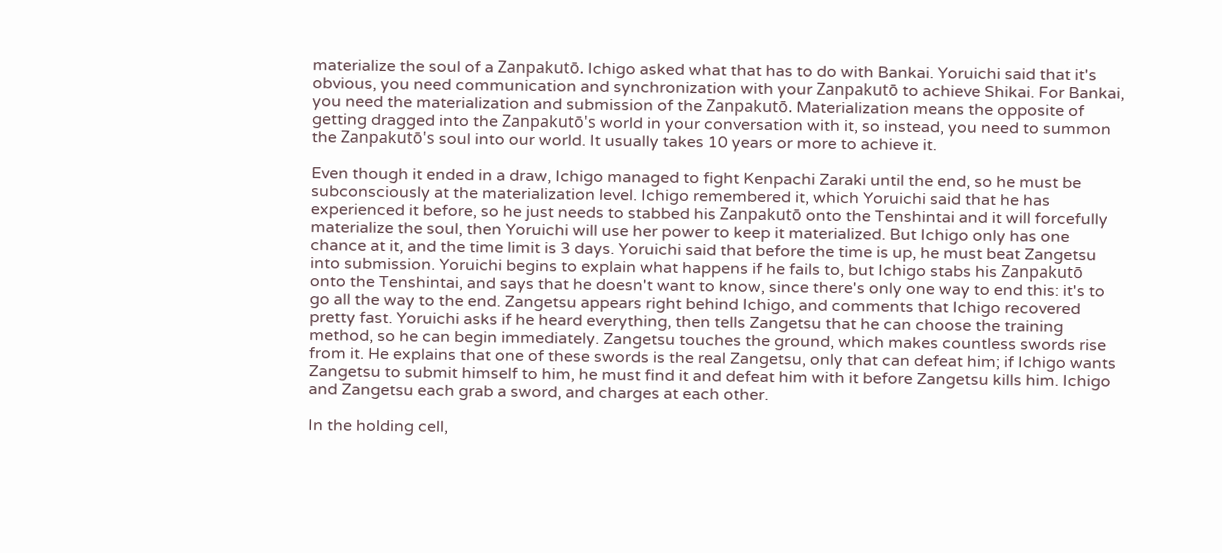materialize the soul of a Zanpakutō. Ichigo asked what that has to do with Bankai. Yoruichi said that it's obvious, you need communication and synchronization with your Zanpakutō to achieve Shikai. For Bankai, you need the materialization and submission of the Zanpakutō. Materialization means the opposite of getting dragged into the Zanpakutō's world in your conversation with it, so instead, you need to summon the Zanpakutō's soul into our world. It usually takes 10 years or more to achieve it.

Even though it ended in a draw, Ichigo managed to fight Kenpachi Zaraki until the end, so he must be subconsciously at the materialization level. Ichigo remembered it, which Yoruichi said that he has experienced it before, so he just needs to stabbed his Zanpakutō onto the Tenshintai and it will forcefully materialize the soul, then Yoruichi will use her power to keep it materialized. But Ichigo only has one chance at it, and the time limit is 3 days. Yoruichi said that before the time is up, he must beat Zangetsu into submission. Yoruichi begins to explain what happens if he fails to, but Ichigo stabs his Zanpakutō onto the Tenshintai, and says that he doesn't want to know, since there's only one way to end this: it's to go all the way to the end. Zangetsu appears right behind Ichigo, and comments that Ichigo recovered pretty fast. Yoruichi asks if he heard everything, then tells Zangetsu that he can choose the training method, so he can begin immediately. Zangetsu touches the ground, which makes countless swords rise from it. He explains that one of these swords is the real Zangetsu, only that can defeat him; if Ichigo wants Zangetsu to submit himself to him, he must find it and defeat him with it before Zangetsu kills him. Ichigo and Zangetsu each grab a sword, and charges at each other.

In the holding cell,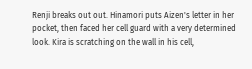Renji breaks out out. Hinamori puts Aizen's letter in her pocket, then faced her cell guard with a very determined look. Kira is scratching on the wall in his cell,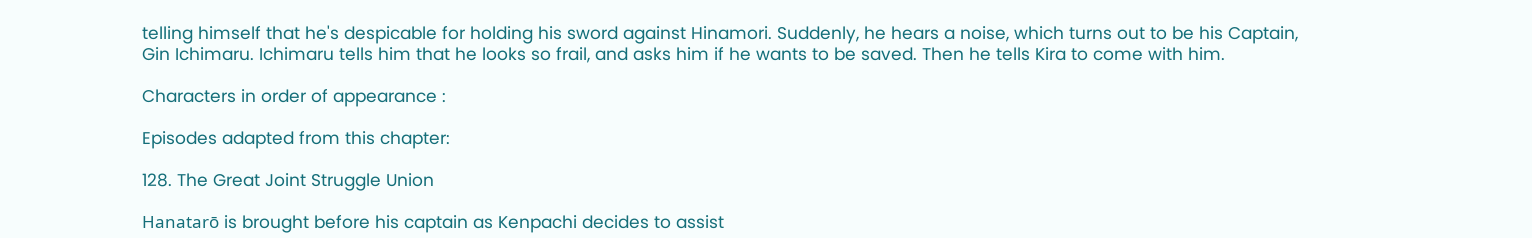telling himself that he's despicable for holding his sword against Hinamori. Suddenly, he hears a noise, which turns out to be his Captain, Gin Ichimaru. Ichimaru tells him that he looks so frail, and asks him if he wants to be saved. Then he tells Kira to come with him.

Characters in order of appearance :

Episodes adapted from this chapter:

128. The Great Joint Struggle Union

Hanatarō is brought before his captain as Kenpachi decides to assist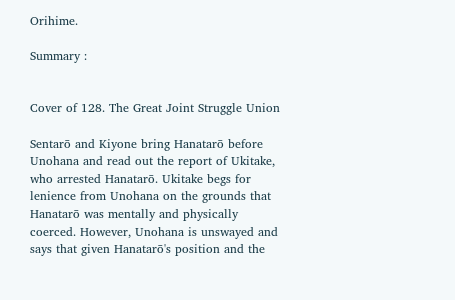Orihime.

Summary :


Cover of 128. The Great Joint Struggle Union

Sentarō and Kiyone bring Hanatarō before Unohana and read out the report of Ukitake, who arrested Hanatarō. Ukitake begs for lenience from Unohana on the grounds that Hanatarō was mentally and physically coerced. However, Unohana is unswayed and says that given Hanatarō's position and the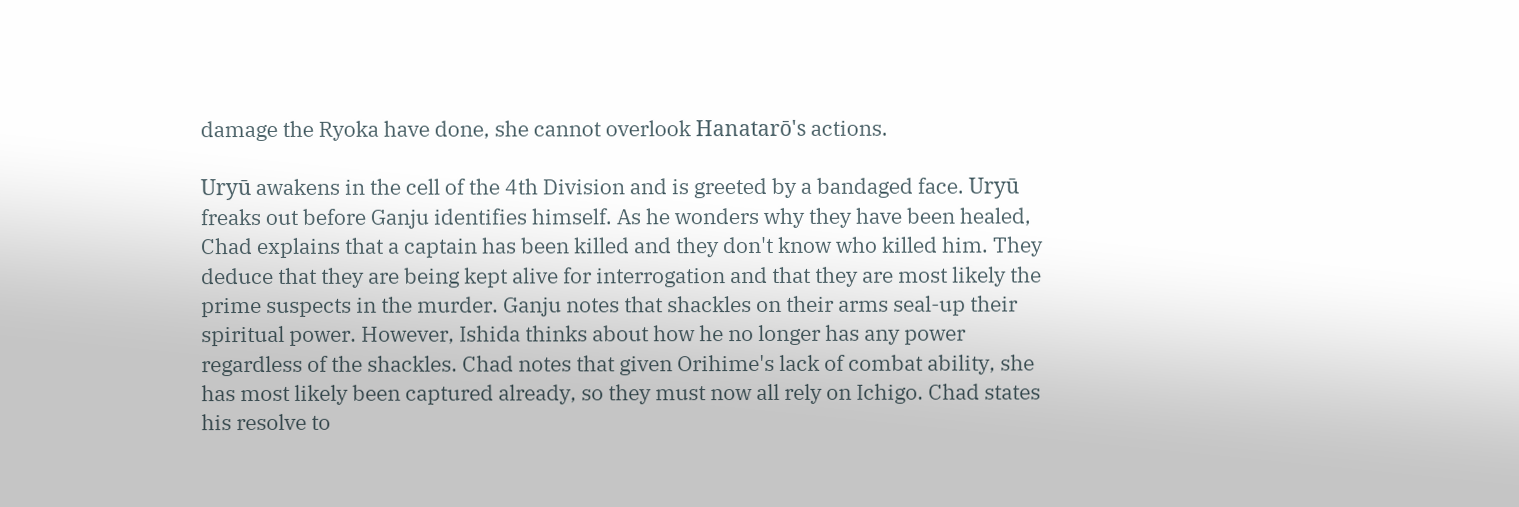damage the Ryoka have done, she cannot overlook Hanatarō's actions.

Uryū awakens in the cell of the 4th Division and is greeted by a bandaged face. Uryū freaks out before Ganju identifies himself. As he wonders why they have been healed, Chad explains that a captain has been killed and they don't know who killed him. They deduce that they are being kept alive for interrogation and that they are most likely the prime suspects in the murder. Ganju notes that shackles on their arms seal-up their spiritual power. However, Ishida thinks about how he no longer has any power regardless of the shackles. Chad notes that given Orihime's lack of combat ability, she has most likely been captured already, so they must now all rely on Ichigo. Chad states his resolve to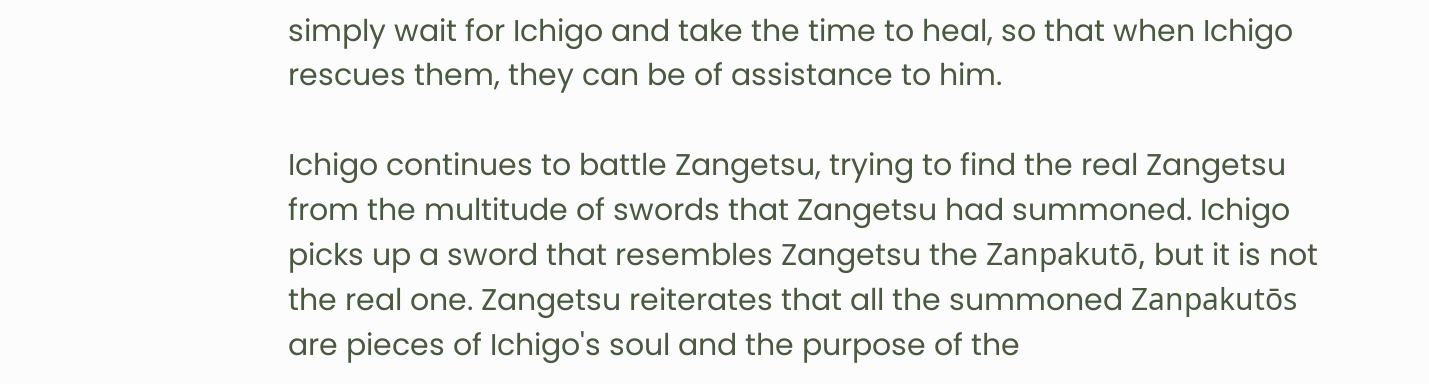simply wait for Ichigo and take the time to heal, so that when Ichigo rescues them, they can be of assistance to him.

Ichigo continues to battle Zangetsu, trying to find the real Zangetsu from the multitude of swords that Zangetsu had summoned. Ichigo picks up a sword that resembles Zangetsu the Zanpakutō, but it is not the real one. Zangetsu reiterates that all the summoned Zanpakutōs are pieces of Ichigo's soul and the purpose of the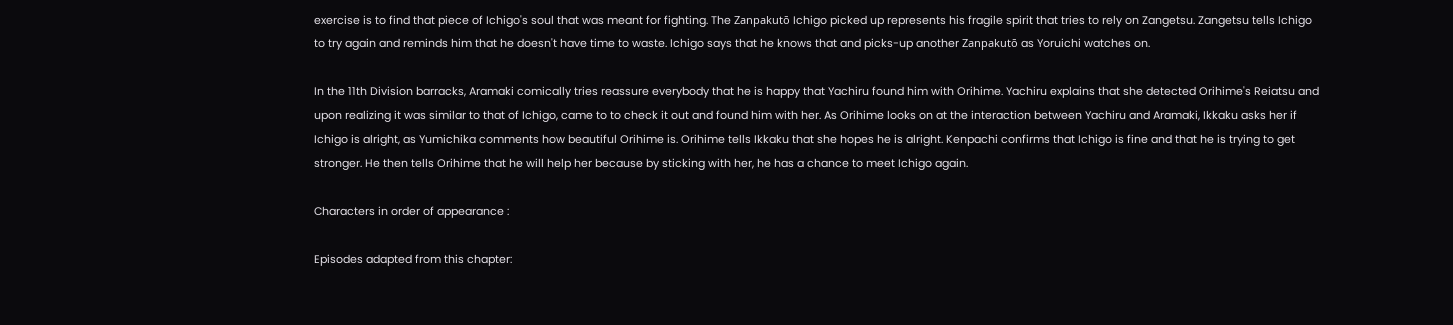exercise is to find that piece of Ichigo's soul that was meant for fighting. The Zanpakutō Ichigo picked up represents his fragile spirit that tries to rely on Zangetsu. Zangetsu tells Ichigo to try again and reminds him that he doesn't have time to waste. Ichigo says that he knows that and picks-up another Zanpakutō as Yoruichi watches on.

In the 11th Division barracks, Aramaki comically tries reassure everybody that he is happy that Yachiru found him with Orihime. Yachiru explains that she detected Orihime's Reiatsu and upon realizing it was similar to that of Ichigo, came to to check it out and found him with her. As Orihime looks on at the interaction between Yachiru and Aramaki, Ikkaku asks her if Ichigo is alright, as Yumichika comments how beautiful Orihime is. Orihime tells Ikkaku that she hopes he is alright. Kenpachi confirms that Ichigo is fine and that he is trying to get stronger. He then tells Orihime that he will help her because by sticking with her, he has a chance to meet Ichigo again.

Characters in order of appearance :

Episodes adapted from this chapter: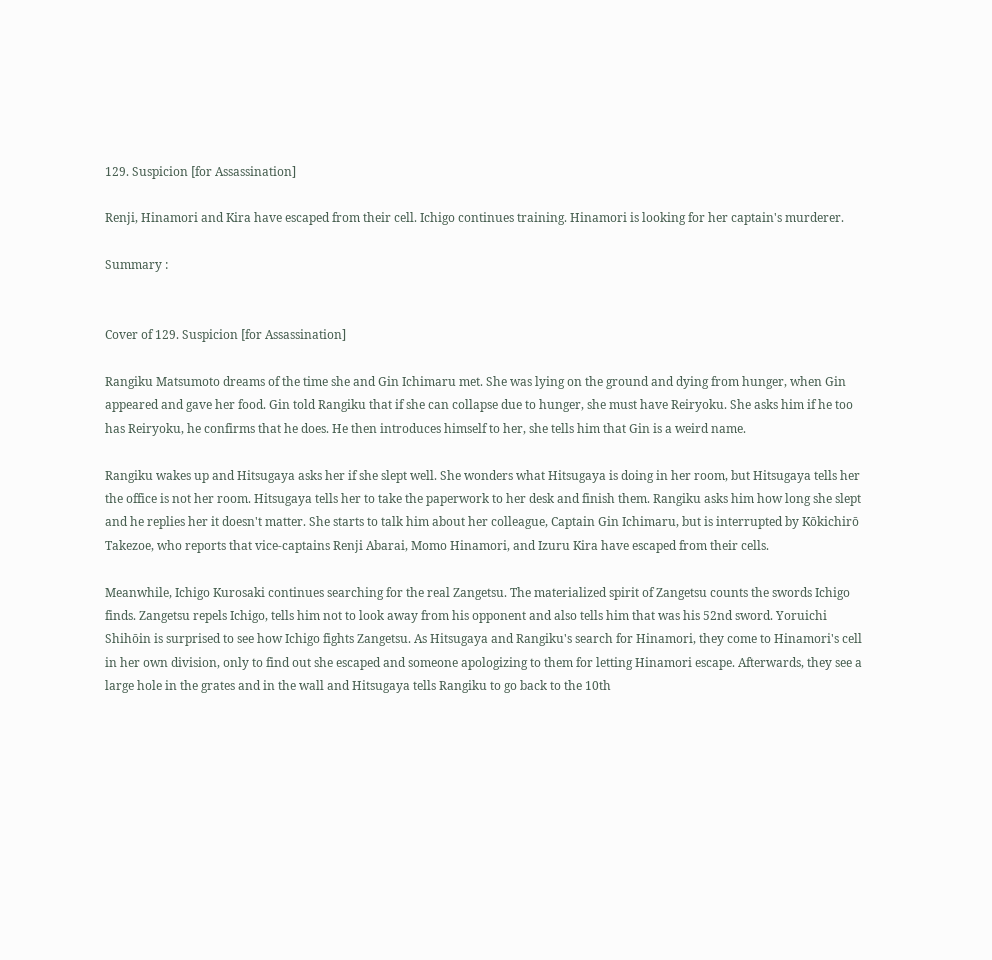129. Suspicion [for Assassination]

Renji, Hinamori and Kira have escaped from their cell. Ichigo continues training. Hinamori is looking for her captain's murderer.

Summary :


Cover of 129. Suspicion [for Assassination]

Rangiku Matsumoto dreams of the time she and Gin Ichimaru met. She was lying on the ground and dying from hunger, when Gin appeared and gave her food. Gin told Rangiku that if she can collapse due to hunger, she must have Reiryoku. She asks him if he too has Reiryoku, he confirms that he does. He then introduces himself to her, she tells him that Gin is a weird name.

Rangiku wakes up and Hitsugaya asks her if she slept well. She wonders what Hitsugaya is doing in her room, but Hitsugaya tells her the office is not her room. Hitsugaya tells her to take the paperwork to her desk and finish them. Rangiku asks him how long she slept and he replies her it doesn't matter. She starts to talk him about her colleague, Captain Gin Ichimaru, but is interrupted by Kōkichirō Takezoe, who reports that vice-captains Renji Abarai, Momo Hinamori, and Izuru Kira have escaped from their cells.

Meanwhile, Ichigo Kurosaki continues searching for the real Zangetsu. The materialized spirit of Zangetsu counts the swords Ichigo finds. Zangetsu repels Ichigo, tells him not to look away from his opponent and also tells him that was his 52nd sword. Yoruichi Shihōin is surprised to see how Ichigo fights Zangetsu. As Hitsugaya and Rangiku's search for Hinamori, they come to Hinamori's cell in her own division, only to find out she escaped and someone apologizing to them for letting Hinamori escape. Afterwards, they see a large hole in the grates and in the wall and Hitsugaya tells Rangiku to go back to the 10th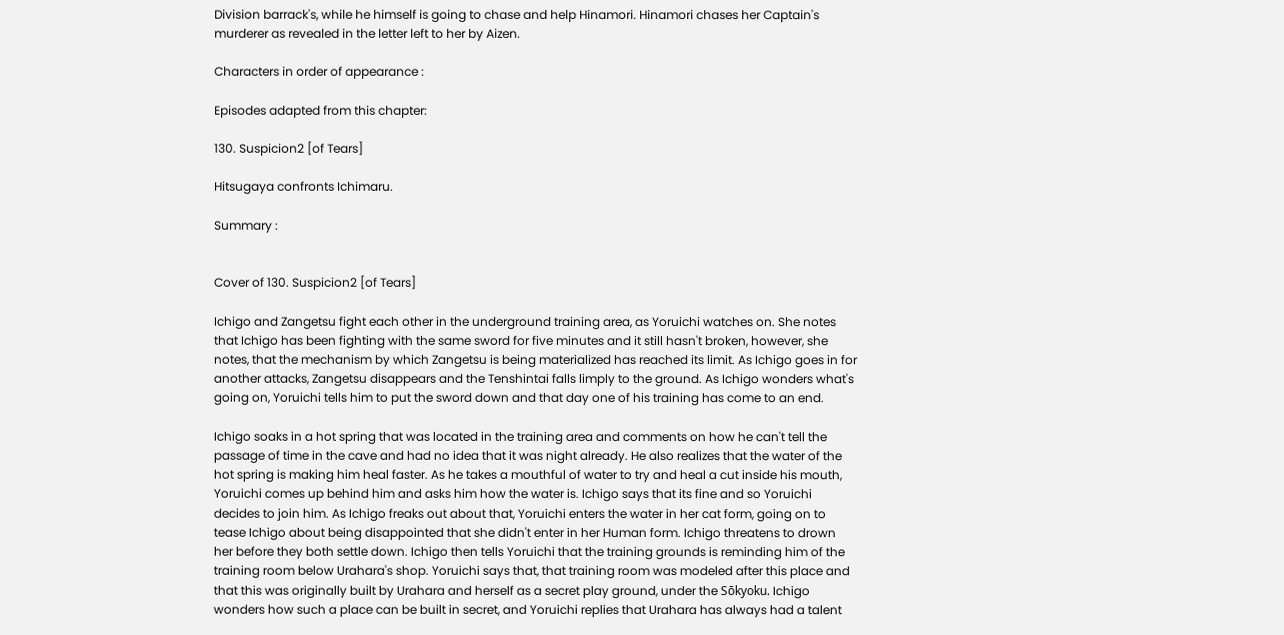Division barrack's, while he himself is going to chase and help Hinamori. Hinamori chases her Captain's murderer as revealed in the letter left to her by Aizen.

Characters in order of appearance :

Episodes adapted from this chapter:

130. Suspicion2 [of Tears]

Hitsugaya confronts Ichimaru.

Summary :


Cover of 130. Suspicion2 [of Tears]

Ichigo and Zangetsu fight each other in the underground training area, as Yoruichi watches on. She notes that Ichigo has been fighting with the same sword for five minutes and it still hasn't broken, however, she notes, that the mechanism by which Zangetsu is being materialized has reached its limit. As Ichigo goes in for another attacks, Zangetsu disappears and the Tenshintai falls limply to the ground. As Ichigo wonders what's going on, Yoruichi tells him to put the sword down and that day one of his training has come to an end.

Ichigo soaks in a hot spring that was located in the training area and comments on how he can't tell the passage of time in the cave and had no idea that it was night already. He also realizes that the water of the hot spring is making him heal faster. As he takes a mouthful of water to try and heal a cut inside his mouth, Yoruichi comes up behind him and asks him how the water is. Ichigo says that its fine and so Yoruichi decides to join him. As Ichigo freaks out about that, Yoruichi enters the water in her cat form, going on to tease Ichigo about being disappointed that she didn't enter in her Human form. Ichigo threatens to drown her before they both settle down. Ichigo then tells Yoruichi that the training grounds is reminding him of the training room below Urahara's shop. Yoruichi says that, that training room was modeled after this place and that this was originally built by Urahara and herself as a secret play ground, under the Sōkyoku. Ichigo wonders how such a place can be built in secret, and Yoruichi replies that Urahara has always had a talent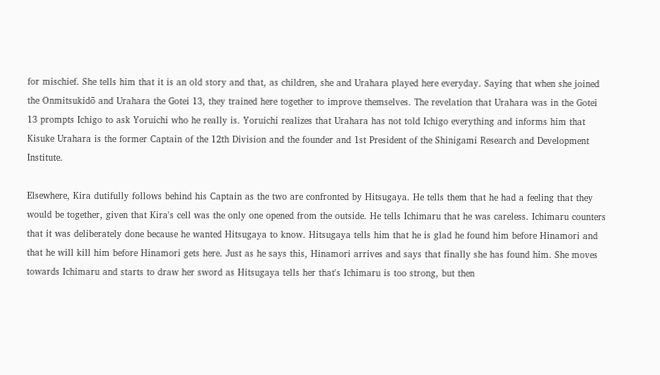for mischief. She tells him that it is an old story and that, as children, she and Urahara played here everyday. Saying that when she joined the Onmitsukidō and Urahara the Gotei 13, they trained here together to improve themselves. The revelation that Urahara was in the Gotei 13 prompts Ichigo to ask Yoruichi who he really is. Yoruichi realizes that Urahara has not told Ichigo everything and informs him that Kisuke Urahara is the former Captain of the 12th Division and the founder and 1st President of the Shinigami Research and Development Institute.

Elsewhere, Kira dutifully follows behind his Captain as the two are confronted by Hitsugaya. He tells them that he had a feeling that they would be together, given that Kira's cell was the only one opened from the outside. He tells Ichimaru that he was careless. Ichimaru counters that it was deliberately done because he wanted Hitsugaya to know. Hitsugaya tells him that he is glad he found him before Hinamori and that he will kill him before Hinamori gets here. Just as he says this, Hinamori arrives and says that finally she has found him. She moves towards Ichimaru and starts to draw her sword as Hitsugaya tells her that's Ichimaru is too strong, but then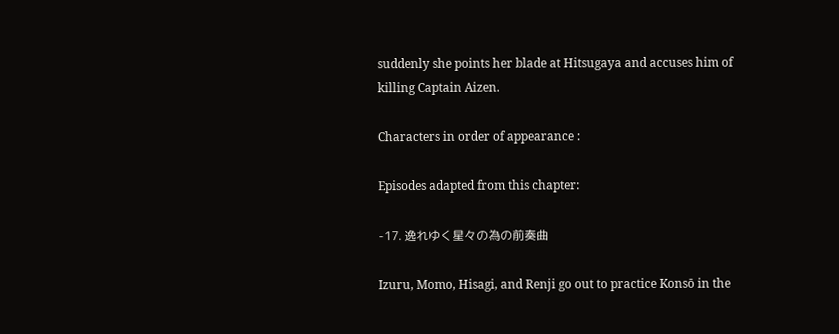suddenly she points her blade at Hitsugaya and accuses him of killing Captain Aizen.

Characters in order of appearance :

Episodes adapted from this chapter:

-17. 逸れゆく星々の為の前奏曲

Izuru, Momo, Hisagi, and Renji go out to practice Konsō in the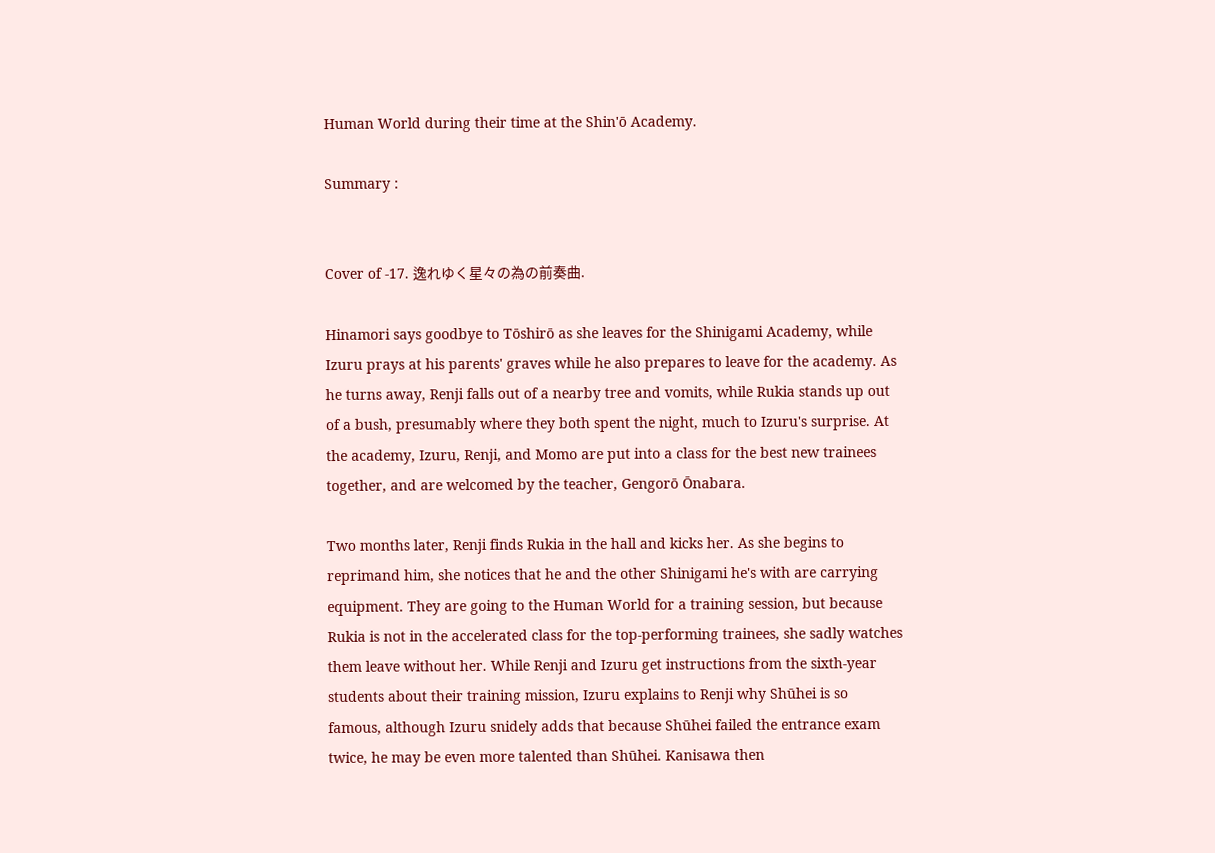Human World during their time at the Shin'ō Academy.

Summary :


Cover of -17. 逸れゆく星々の為の前奏曲.

Hinamori says goodbye to Tōshirō as she leaves for the Shinigami Academy, while Izuru prays at his parents' graves while he also prepares to leave for the academy. As he turns away, Renji falls out of a nearby tree and vomits, while Rukia stands up out of a bush, presumably where they both spent the night, much to Izuru's surprise. At the academy, Izuru, Renji, and Momo are put into a class for the best new trainees together, and are welcomed by the teacher, Gengorō Ōnabara.

Two months later, Renji finds Rukia in the hall and kicks her. As she begins to reprimand him, she notices that he and the other Shinigami he's with are carrying equipment. They are going to the Human World for a training session, but because Rukia is not in the accelerated class for the top-performing trainees, she sadly watches them leave without her. While Renji and Izuru get instructions from the sixth-year students about their training mission, Izuru explains to Renji why Shūhei is so famous, although Izuru snidely adds that because Shūhei failed the entrance exam twice, he may be even more talented than Shūhei. Kanisawa then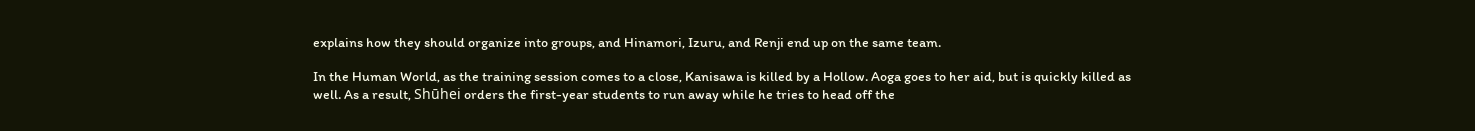explains how they should organize into groups, and Hinamori, Izuru, and Renji end up on the same team.

In the Human World, as the training session comes to a close, Kanisawa is killed by a Hollow. Aoga goes to her aid, but is quickly killed as well. As a result, Shūhei orders the first-year students to run away while he tries to head off the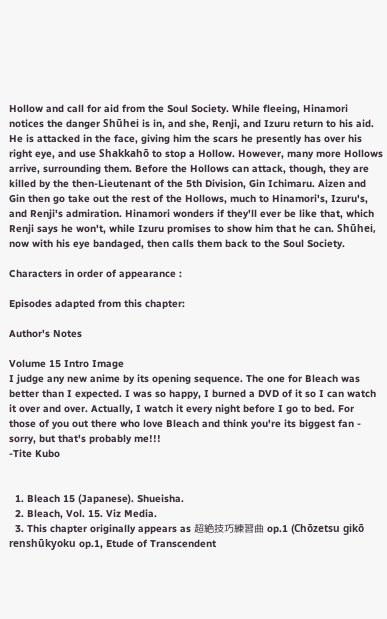Hollow and call for aid from the Soul Society. While fleeing, Hinamori notices the danger Shūhei is in, and she, Renji, and Izuru return to his aid. He is attacked in the face, giving him the scars he presently has over his right eye, and use Shakkahō to stop a Hollow. However, many more Hollows arrive, surrounding them. Before the Hollows can attack, though, they are killed by the then-Lieutenant of the 5th Division, Gin Ichimaru. Aizen and Gin then go take out the rest of the Hollows, much to Hinamori's, Izuru's, and Renji's admiration. Hinamori wonders if they'll ever be like that, which Renji says he won't, while Izuru promises to show him that he can. Shūhei, now with his eye bandaged, then calls them back to the Soul Society.

Characters in order of appearance :

Episodes adapted from this chapter:

Author's Notes

Volume 15 Intro Image
I judge any new anime by its opening sequence. The one for Bleach was better than I expected. I was so happy, I burned a DVD of it so I can watch it over and over. Actually, I watch it every night before I go to bed. For those of you out there who love Bleach and think you're its biggest fan - sorry, but that's probably me!!!
-Tite Kubo


  1. Bleach 15 (Japanese). Shueisha.
  2. Bleach, Vol. 15. Viz Media.
  3. This chapter originally appears as 超絶技巧練習曲 op.1 (Chōzetsu gikō renshūkyoku op.1, Etude of Transcendent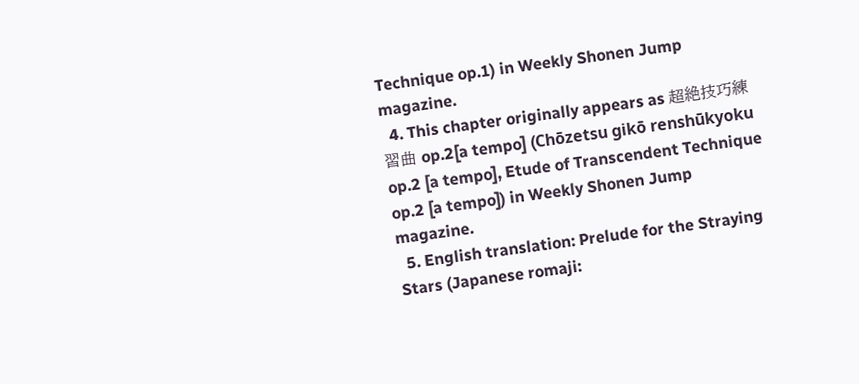Technique op.1) in Weekly Shonen Jump magazine.
  4. This chapter originally appears as 超絶技巧練習曲 op.2[a tempo] (Chōzetsu gikō renshūkyoku op.2 [a tempo], Etude of Transcendent Technique op.2 [a tempo]) in Weekly Shonen Jump magazine.
  5. English translation: Prelude for the Straying Stars (Japanese romaji: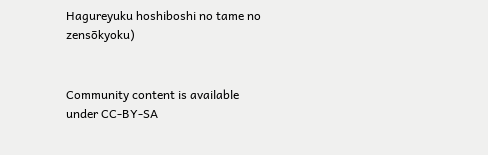Hagureyuku hoshiboshi no tame no zensōkyoku)


Community content is available under CC-BY-SA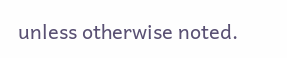unless otherwise noted.